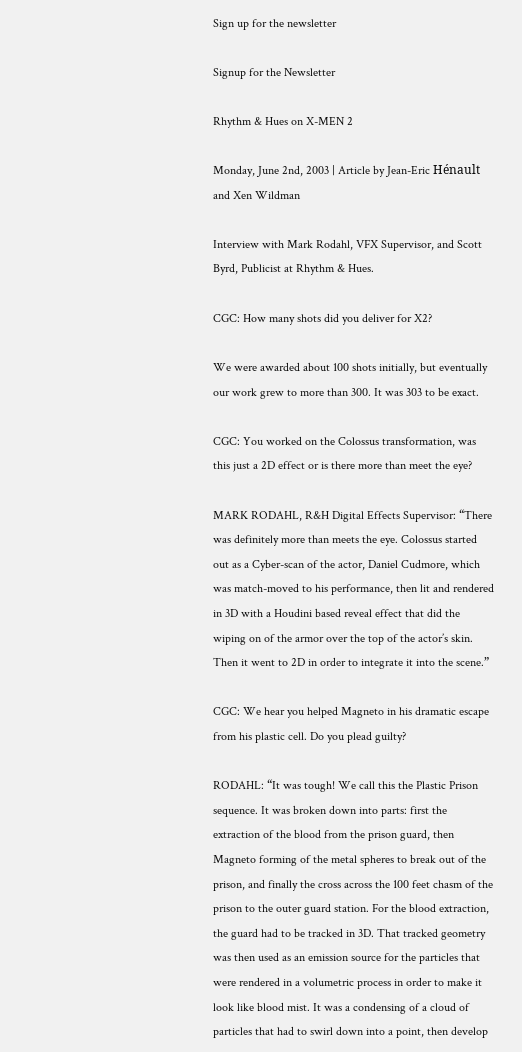Sign up for the newsletter

Signup for the Newsletter

Rhythm & Hues on X-MEN 2

Monday, June 2nd, 2003 | Article by Jean-Eric Hénault and Xen Wildman

Interview with Mark Rodahl, VFX Supervisor, and Scott Byrd, Publicist at Rhythm & Hues.

CGC: How many shots did you deliver for X2?

We were awarded about 100 shots initially, but eventually our work grew to more than 300. It was 303 to be exact.

CGC: You worked on the Colossus transformation, was this just a 2D effect or is there more than meet the eye?

MARK RODAHL, R&H Digital Effects Supervisor: “There was definitely more than meets the eye. Colossus started out as a Cyber-scan of the actor, Daniel Cudmore, which was match-moved to his performance, then lit and rendered in 3D with a Houdini based reveal effect that did the wiping on of the armor over the top of the actor’s skin. Then it went to 2D in order to integrate it into the scene.”

CGC: We hear you helped Magneto in his dramatic escape from his plastic cell. Do you plead guilty?

RODAHL: “It was tough! We call this the Plastic Prison sequence. It was broken down into parts: first the extraction of the blood from the prison guard, then Magneto forming of the metal spheres to break out of the prison, and finally the cross across the 100 feet chasm of the prison to the outer guard station. For the blood extraction, the guard had to be tracked in 3D. That tracked geometry was then used as an emission source for the particles that were rendered in a volumetric process in order to make it look like blood mist. It was a condensing of a cloud of particles that had to swirl down into a point, then develop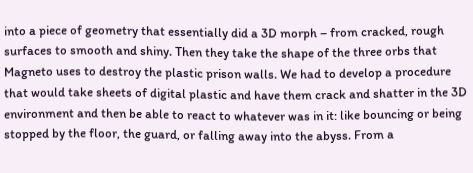into a piece of geometry that essentially did a 3D morph – from cracked, rough surfaces to smooth and shiny. Then they take the shape of the three orbs that Magneto uses to destroy the plastic prison walls. We had to develop a procedure that would take sheets of digital plastic and have them crack and shatter in the 3D environment and then be able to react to whatever was in it: like bouncing or being stopped by the floor, the guard, or falling away into the abyss. From a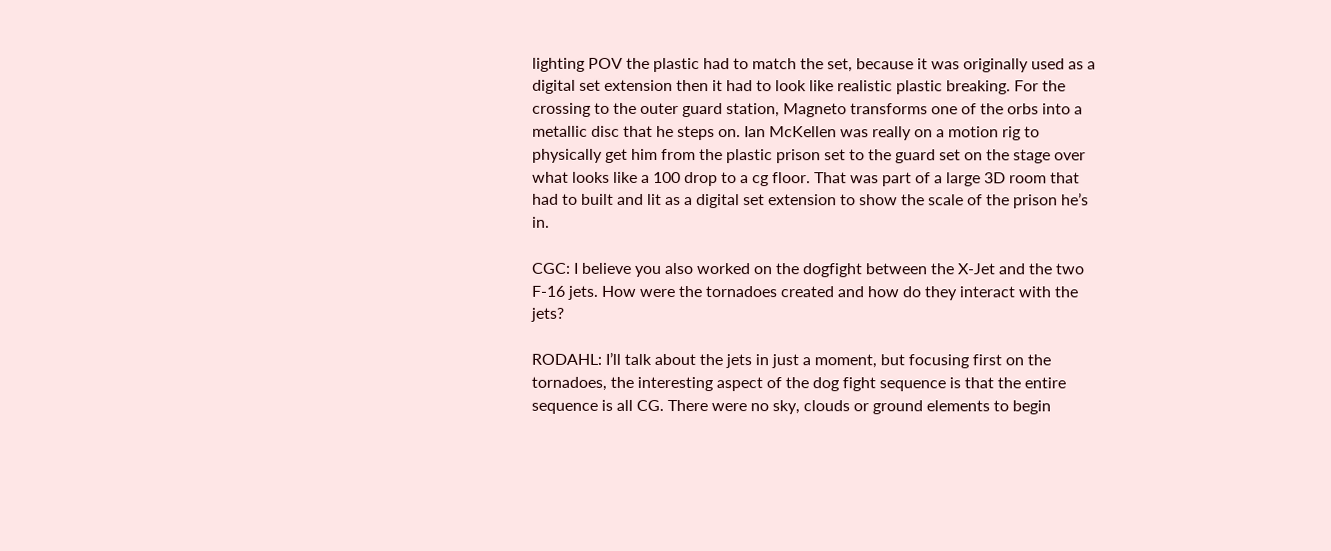lighting POV the plastic had to match the set, because it was originally used as a digital set extension then it had to look like realistic plastic breaking. For the crossing to the outer guard station, Magneto transforms one of the orbs into a metallic disc that he steps on. Ian McKellen was really on a motion rig to physically get him from the plastic prison set to the guard set on the stage over what looks like a 100 drop to a cg floor. That was part of a large 3D room that had to built and lit as a digital set extension to show the scale of the prison he’s in.

CGC: I believe you also worked on the dogfight between the X-Jet and the two F-16 jets. How were the tornadoes created and how do they interact with the jets?

RODAHL: I’ll talk about the jets in just a moment, but focusing first on the tornadoes, the interesting aspect of the dog fight sequence is that the entire sequence is all CG. There were no sky, clouds or ground elements to begin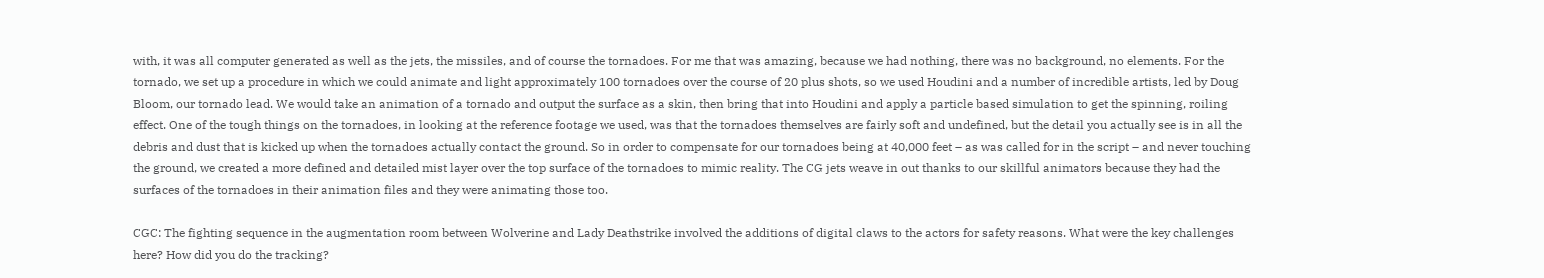with, it was all computer generated as well as the jets, the missiles, and of course the tornadoes. For me that was amazing, because we had nothing, there was no background, no elements. For the tornado, we set up a procedure in which we could animate and light approximately 100 tornadoes over the course of 20 plus shots, so we used Houdini and a number of incredible artists, led by Doug Bloom, our tornado lead. We would take an animation of a tornado and output the surface as a skin, then bring that into Houdini and apply a particle based simulation to get the spinning, roiling effect. One of the tough things on the tornadoes, in looking at the reference footage we used, was that the tornadoes themselves are fairly soft and undefined, but the detail you actually see is in all the debris and dust that is kicked up when the tornadoes actually contact the ground. So in order to compensate for our tornadoes being at 40,000 feet – as was called for in the script – and never touching the ground, we created a more defined and detailed mist layer over the top surface of the tornadoes to mimic reality. The CG jets weave in out thanks to our skillful animators because they had the surfaces of the tornadoes in their animation files and they were animating those too.

CGC: The fighting sequence in the augmentation room between Wolverine and Lady Deathstrike involved the additions of digital claws to the actors for safety reasons. What were the key challenges here? How did you do the tracking?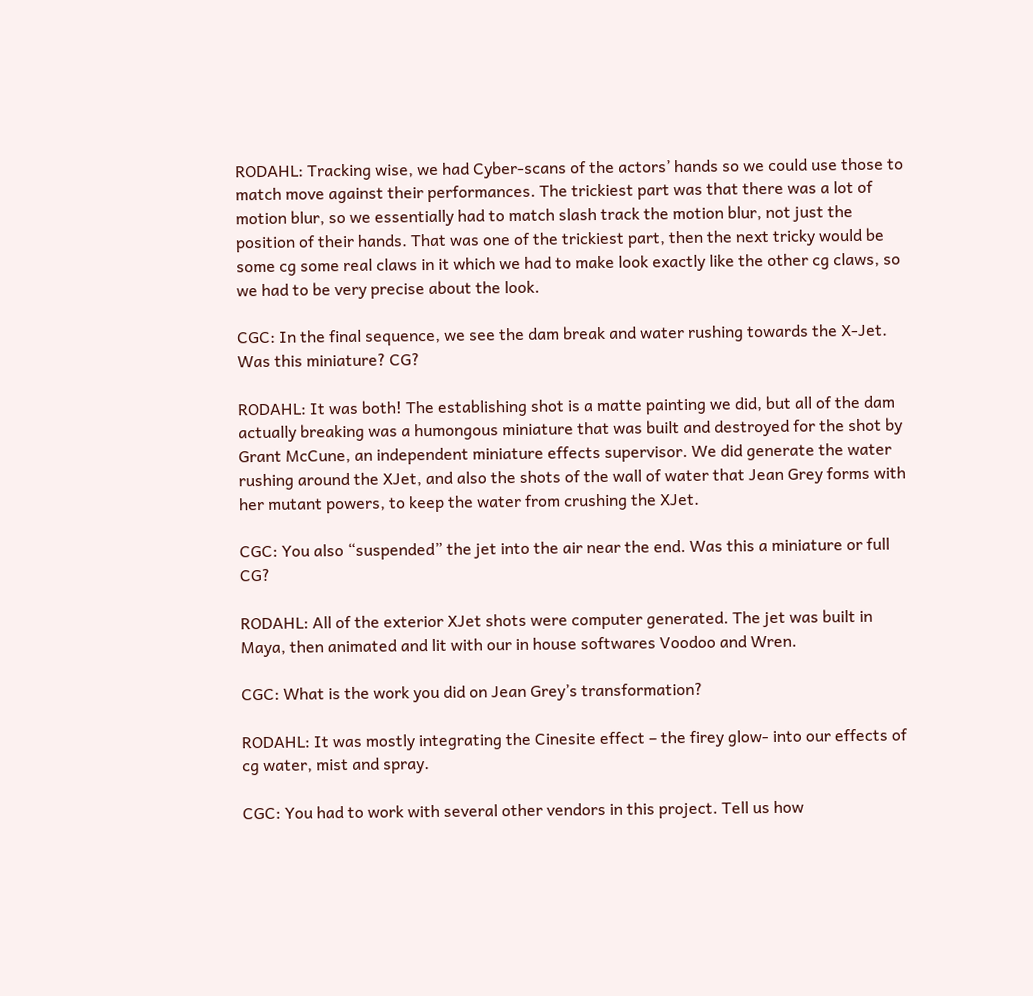RODAHL: Tracking wise, we had Cyber-scans of the actors’ hands so we could use those to match move against their performances. The trickiest part was that there was a lot of motion blur, so we essentially had to match slash track the motion blur, not just the position of their hands. That was one of the trickiest part, then the next tricky would be some cg some real claws in it which we had to make look exactly like the other cg claws, so we had to be very precise about the look.

CGC: In the final sequence, we see the dam break and water rushing towards the X-Jet. Was this miniature? CG?

RODAHL: It was both! The establishing shot is a matte painting we did, but all of the dam actually breaking was a humongous miniature that was built and destroyed for the shot by Grant McCune, an independent miniature effects supervisor. We did generate the water rushing around the XJet, and also the shots of the wall of water that Jean Grey forms with her mutant powers, to keep the water from crushing the XJet.

CGC: You also “suspended” the jet into the air near the end. Was this a miniature or full CG?

RODAHL: All of the exterior XJet shots were computer generated. The jet was built in Maya, then animated and lit with our in house softwares Voodoo and Wren.

CGC: What is the work you did on Jean Grey’s transformation?

RODAHL: It was mostly integrating the Cinesite effect – the firey glow- into our effects of cg water, mist and spray.

CGC: You had to work with several other vendors in this project. Tell us how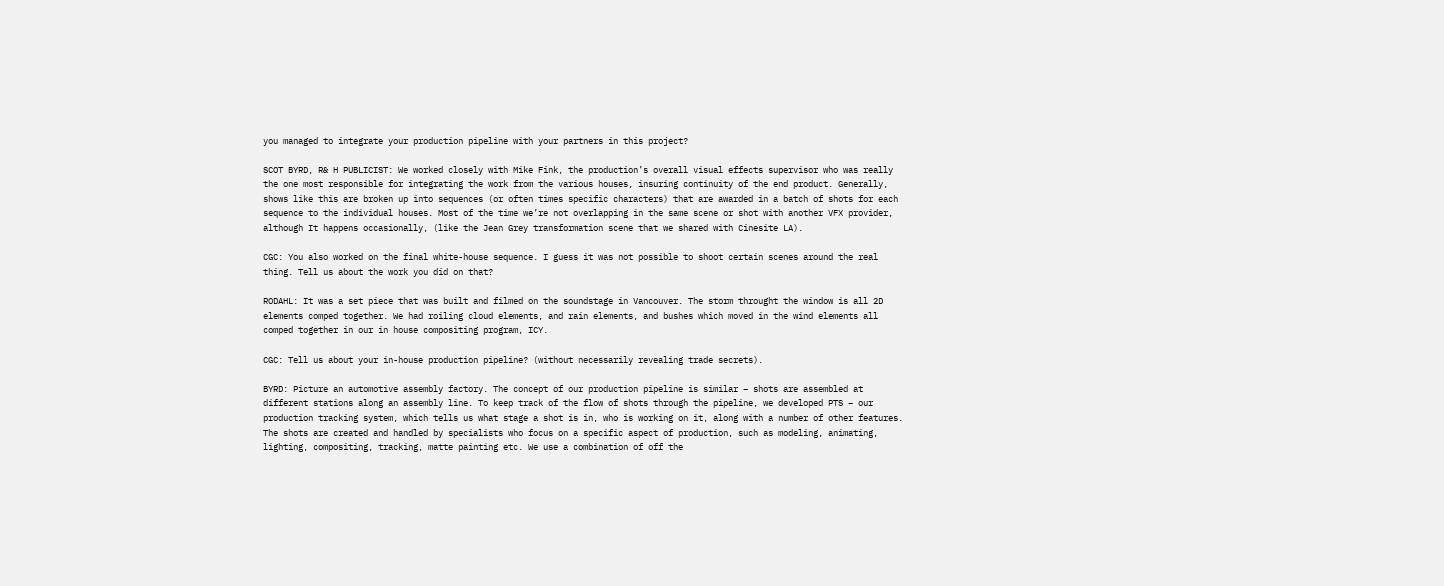you managed to integrate your production pipeline with your partners in this project?

SCOT BYRD, R& H PUBLICIST: We worked closely with Mike Fink, the production’s overall visual effects supervisor who was really the one most responsible for integrating the work from the various houses, insuring continuity of the end product. Generally, shows like this are broken up into sequences (or often times specific characters) that are awarded in a batch of shots for each sequence to the individual houses. Most of the time we’re not overlapping in the same scene or shot with another VFX provider, although It happens occasionally, (like the Jean Grey transformation scene that we shared with Cinesite LA).

CGC: You also worked on the final white-house sequence. I guess it was not possible to shoot certain scenes around the real thing. Tell us about the work you did on that?

RODAHL: It was a set piece that was built and filmed on the soundstage in Vancouver. The storm throught the window is all 2D elements comped together. We had roiling cloud elements, and rain elements, and bushes which moved in the wind elements all comped together in our in house compositing program, ICY.

CGC: Tell us about your in-house production pipeline? (without necessarily revealing trade secrets).

BYRD: Picture an automotive assembly factory. The concept of our production pipeline is similar – shots are assembled at different stations along an assembly line. To keep track of the flow of shots through the pipeline, we developed PTS – our production tracking system, which tells us what stage a shot is in, who is working on it, along with a number of other features. The shots are created and handled by specialists who focus on a specific aspect of production, such as modeling, animating, lighting, compositing, tracking, matte painting etc. We use a combination of off the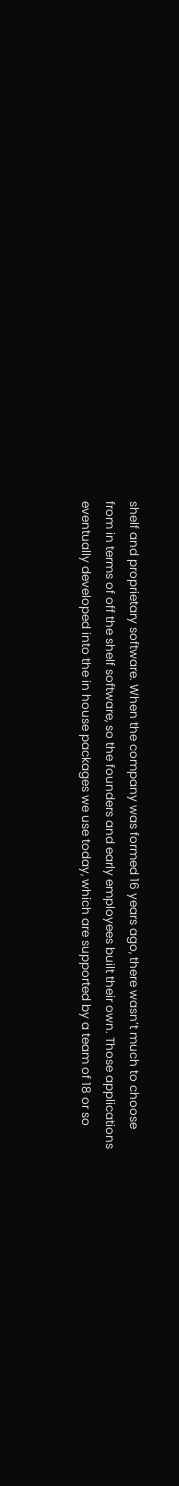shelf and proprietary software. When the company was formed 16 years ago, there wasn’t much to choose from in terms of off the shelf software, so the founders and early employees built their own. Those applications eventually developed into the in house packages we use today, which are supported by a team of 18 or so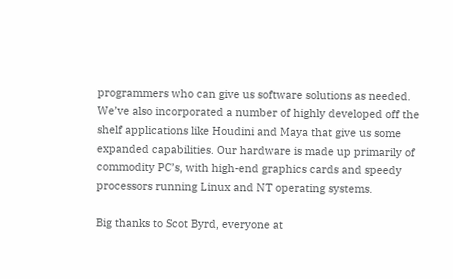programmers who can give us software solutions as needed. We’ve also incorporated a number of highly developed off the shelf applications like Houdini and Maya that give us some expanded capabilities. Our hardware is made up primarily of commodity PC’s, with high-end graphics cards and speedy processors running Linux and NT operating systems.

Big thanks to Scot Byrd, everyone at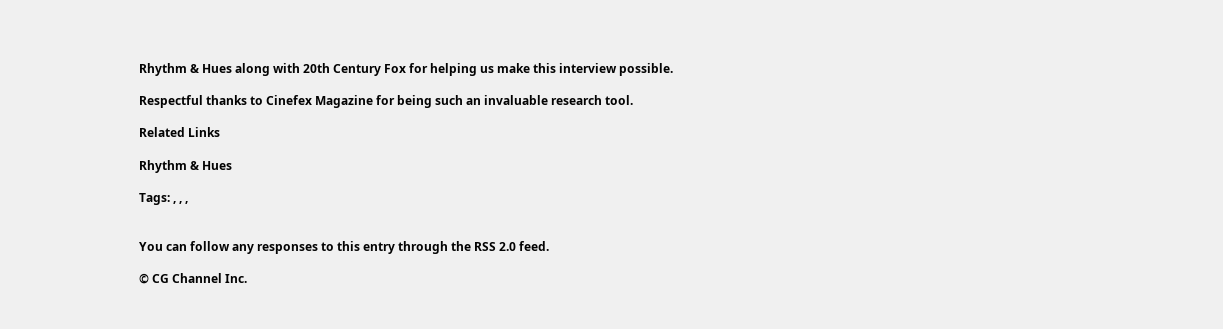Rhythm & Hues along with 20th Century Fox for helping us make this interview possible.

Respectful thanks to Cinefex Magazine for being such an invaluable research tool.

Related Links

Rhythm & Hues

Tags: , , ,


You can follow any responses to this entry through the RSS 2.0 feed.

© CG Channel Inc.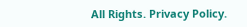All Rights. Privacy Policy.